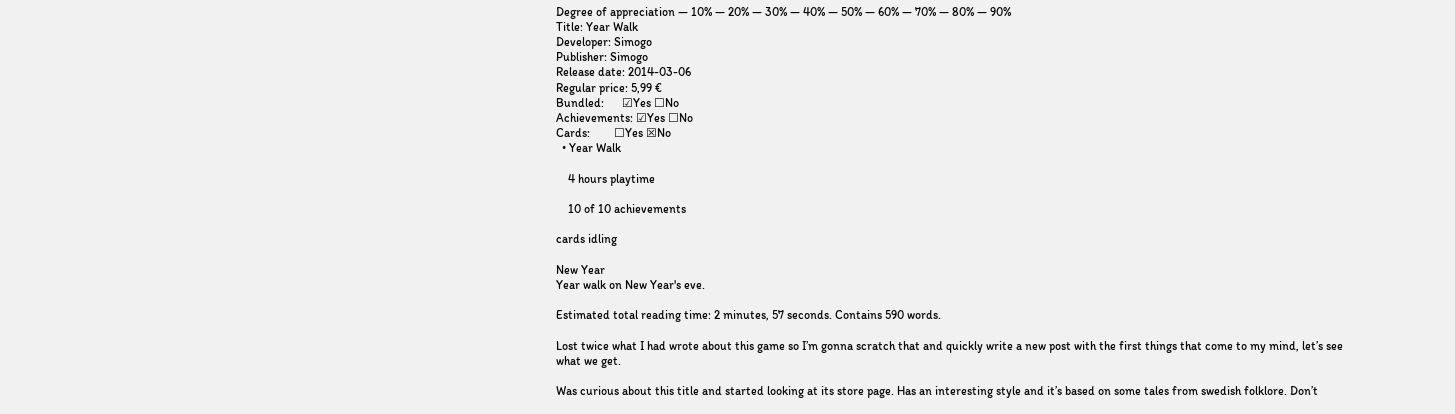Degree of appreciation — 10% — 20% — 30% — 40% — 50% — 60% — 70% — 80% — 90%
Title: Year Walk
Developer: Simogo
Publisher: Simogo
Release date: 2014-03-06
Regular price: 5,99 €
Bundled:      ☑Yes ☐No
Achievements: ☑Yes ☐No
Cards:        ☐Yes ☒No
  • Year Walk

    4 hours playtime

    10 of 10 achievements

cards idling

New Year
Year walk on New Year's eve.

Estimated total reading time: 2 minutes, 57 seconds. Contains 590 words.

Lost twice what I had wrote about this game so I’m gonna scratch that and quickly write a new post with the first things that come to my mind, let’s see what we get.

Was curious about this title and started looking at its store page. Has an interesting style and it’s based on some tales from swedish folklore. Don’t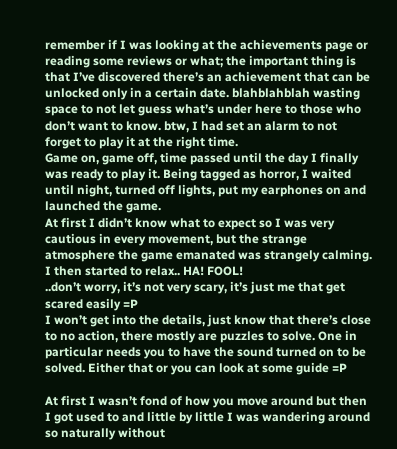remember if I was looking at the achievements page or reading some reviews or what; the important thing is that I’ve discovered there’s an achievement that can be unlocked only in a certain date. blahblahblah wasting space to not let guess what’s under here to those who don’t want to know. btw, I had set an alarm to not forget to play it at the right time.
Game on, game off, time passed until the day I finally was ready to play it. Being tagged as horror, I waited until night, turned off lights, put my earphones on and launched the game.
At first I didn’t know what to expect so I was very cautious in every movement, but the strange atmosphere the game emanated was strangely calming. I then started to relax.. HA! FOOL!
..don’t worry, it’s not very scary, it’s just me that get scared easily =P
I won’t get into the details, just know that there’s close to no action, there mostly are puzzles to solve. One in particular needs you to have the sound turned on to be solved. Either that or you can look at some guide =P

At first I wasn’t fond of how you move around but then I got used to and little by little I was wandering around so naturally without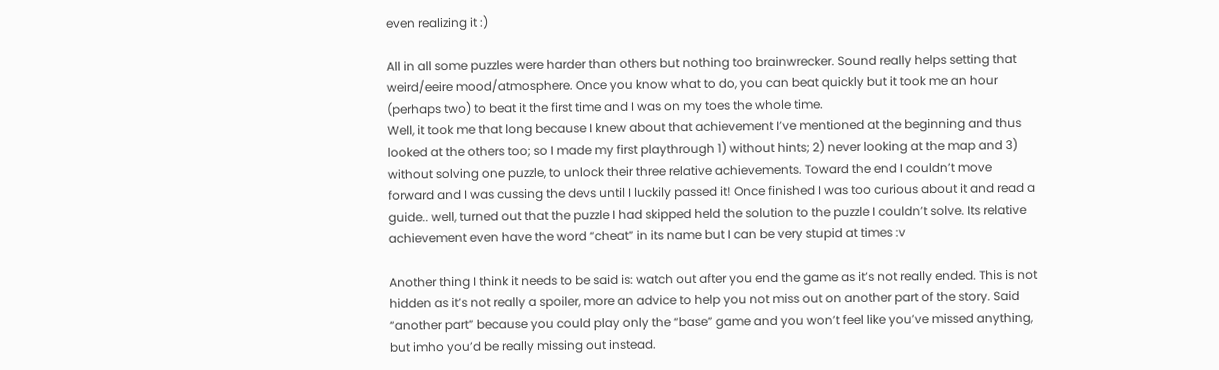even realizing it :)

All in all some puzzles were harder than others but nothing too brainwrecker. Sound really helps setting that weird/eeire mood/atmosphere. Once you know what to do, you can beat quickly but it took me an hour (perhaps two) to beat it the first time and I was on my toes the whole time.
Well, it took me that long because I knew about that achievement I’ve mentioned at the beginning and thus looked at the others too; so I made my first playthrough 1) without hints; 2) never looking at the map and 3) without solving one puzzle, to unlock their three relative achievements. Toward the end I couldn’t move forward and I was cussing the devs until I luckily passed it! Once finished I was too curious about it and read a guide.. well, turned out that the puzzle I had skipped held the solution to the puzzle I couldn’t solve. Its relative achievement even have the word “cheat” in its name but I can be very stupid at times :v

Another thing I think it needs to be said is: watch out after you end the game as it’s not really ended. This is not hidden as it’s not really a spoiler, more an advice to help you not miss out on another part of the story. Said “another part” because you could play only the “base” game and you won’t feel like you’ve missed anything, but imho you’d be really missing out instead.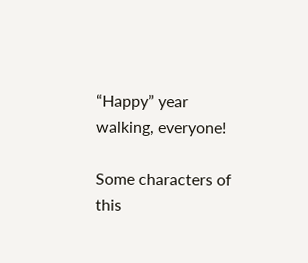“Happy” year walking, everyone!

Some characters of this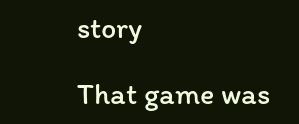story

That game was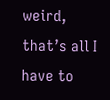weird, that’s all I have to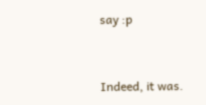say :p


Indeed, it was.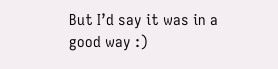But I’d say it was in a good way :)